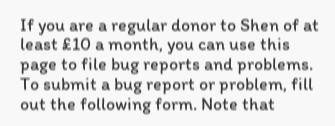If you are a regular donor to Shen of at least £10 a month, you can use this page to file bug reports and problems. To submit a bug report or problem, fill out the following form. Note that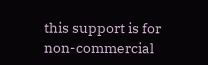this support is for non-commercial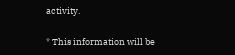activity.

* This information will be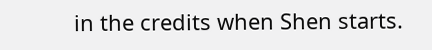in the credits when Shen starts.